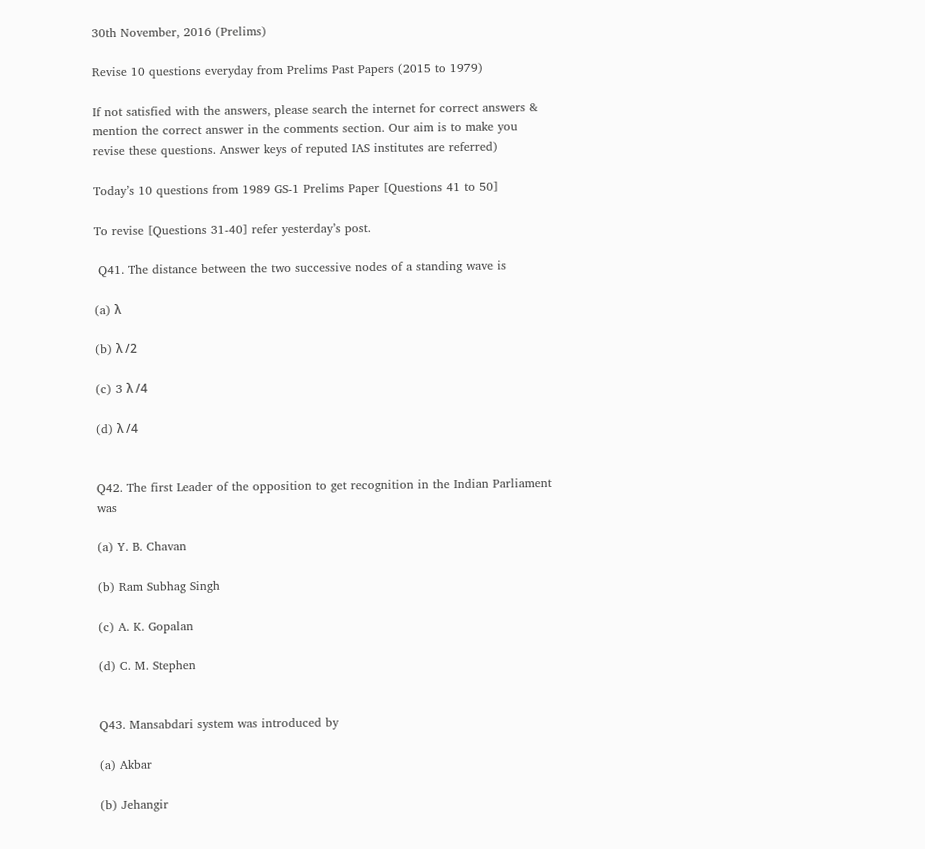30th November, 2016 (Prelims)

Revise 10 questions everyday from Prelims Past Papers (2015 to 1979)

If not satisfied with the answers, please search the internet for correct answers & mention the correct answer in the comments section. Our aim is to make you revise these questions. Answer keys of reputed IAS institutes are referred)

Today’s 10 questions from 1989 GS-1 Prelims Paper [Questions 41 to 50]

To revise [Questions 31-40] refer yesterday’s post.

 Q41. The distance between the two successive nodes of a standing wave is

(a) λ

(b) λ /2

(c) 3 λ /4

(d) λ /4


Q42. The first Leader of the opposition to get recognition in the Indian Parliament was

(a) Y. B. Chavan

(b) Ram Subhag Singh

(c) A. K. Gopalan

(d) C. M. Stephen


Q43. Mansabdari system was introduced by

(a) Akbar

(b) Jehangir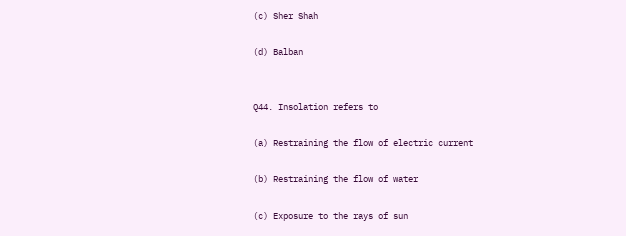(c) Sher Shah

(d) Balban


Q44. Insolation refers to

(a) Restraining the flow of electric current

(b) Restraining the flow of water

(c) Exposure to the rays of sun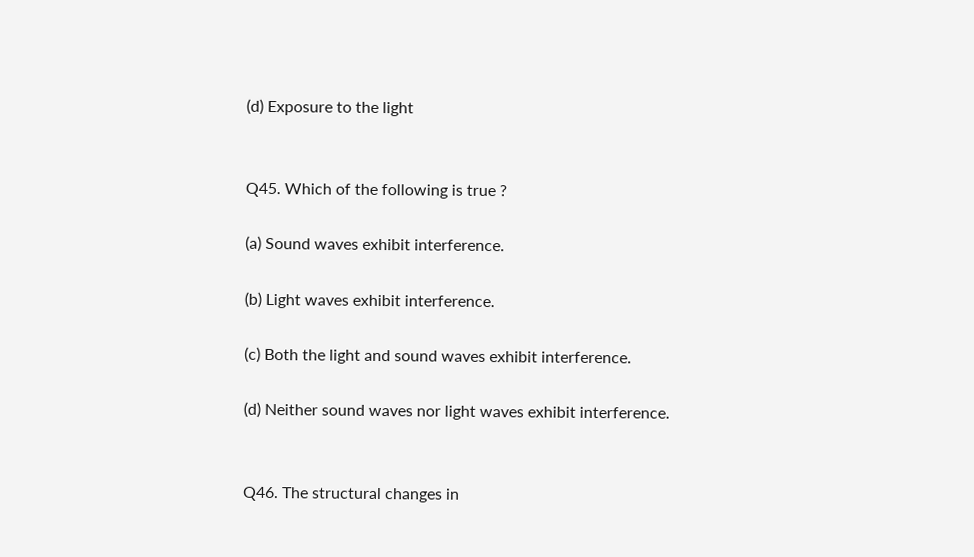(d) Exposure to the light


Q45. Which of the following is true ?

(a) Sound waves exhibit interference.

(b) Light waves exhibit interference.

(c) Both the light and sound waves exhibit interference.

(d) Neither sound waves nor light waves exhibit interference.


Q46. The structural changes in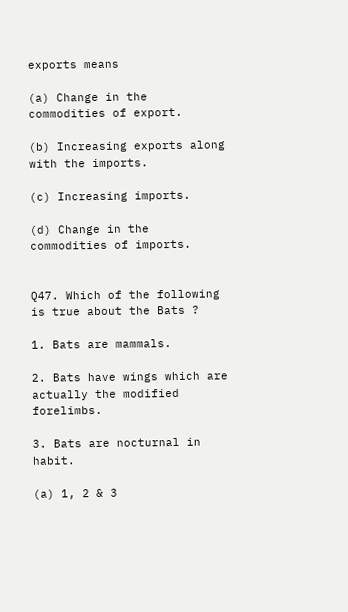exports means

(a) Change in the commodities of export.

(b) Increasing exports along with the imports.

(c) Increasing imports.

(d) Change in the commodities of imports.


Q47. Which of the following is true about the Bats ?

1. Bats are mammals.

2. Bats have wings which are actually the modified forelimbs.

3. Bats are nocturnal in habit.

(a) 1, 2 & 3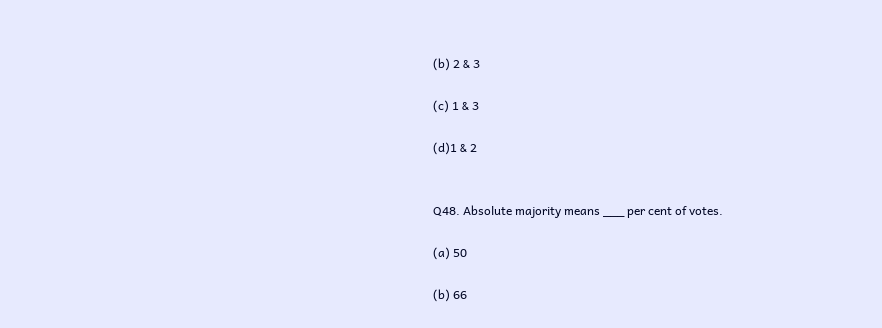(b) 2 & 3

(c) 1 & 3

(d)1 & 2


Q48. Absolute majority means ___ per cent of votes.

(a) 50

(b) 66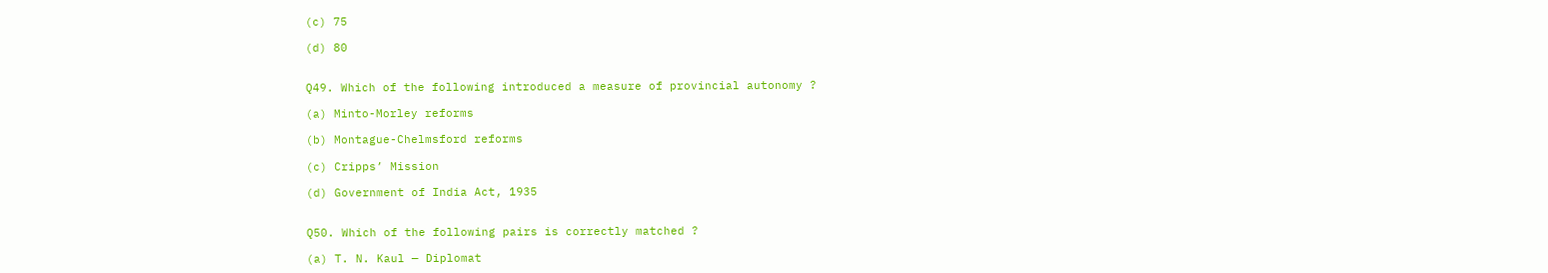(c) 75

(d) 80


Q49. Which of the following introduced a measure of provincial autonomy ?

(a) Minto-Morley reforms

(b) Montague-Chelmsford reforms

(c) Cripps’ Mission

(d) Government of India Act, 1935


Q50. Which of the following pairs is correctly matched ?

(a) T. N. Kaul — Diplomat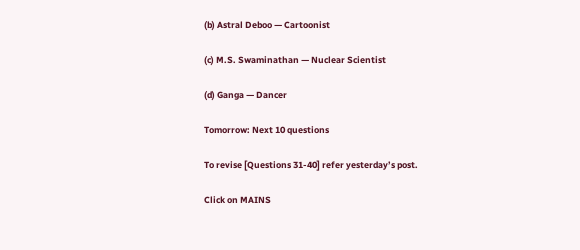(b) Astral Deboo — Cartoonist

(c) M.S. Swaminathan — Nuclear Scientist

(d) Ganga — Dancer

Tomorrow: Next 10 questions

To revise [Questions 31-40] refer yesterday’s post.

Click on MAINS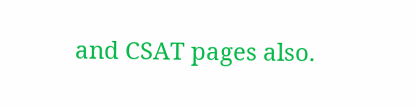and CSAT pages also.